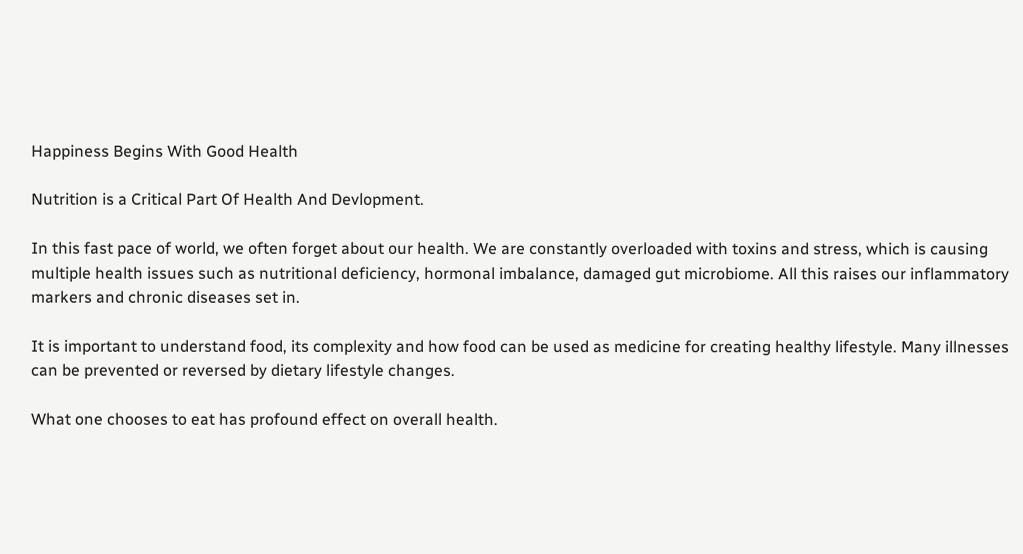Happiness Begins With Good Health

Nutrition is a Critical Part Of Health And Devlopment.

In this fast pace of world, we often forget about our health. We are constantly overloaded with toxins and stress, which is causing multiple health issues such as nutritional deficiency, hormonal imbalance, damaged gut microbiome. All this raises our inflammatory markers and chronic diseases set in.

It is important to understand food, its complexity and how food can be used as medicine for creating healthy lifestyle. Many illnesses can be prevented or reversed by dietary lifestyle changes.

What one chooses to eat has profound effect on overall health.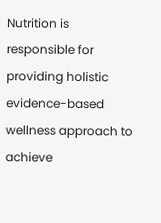Nutrition is responsible for providing holistic evidence-based wellness approach to achieve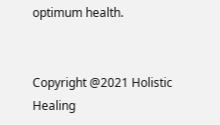optimum health.


Copyright @2021 Holistic Healing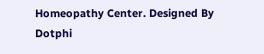Homeopathy Center. Designed By Dotphi